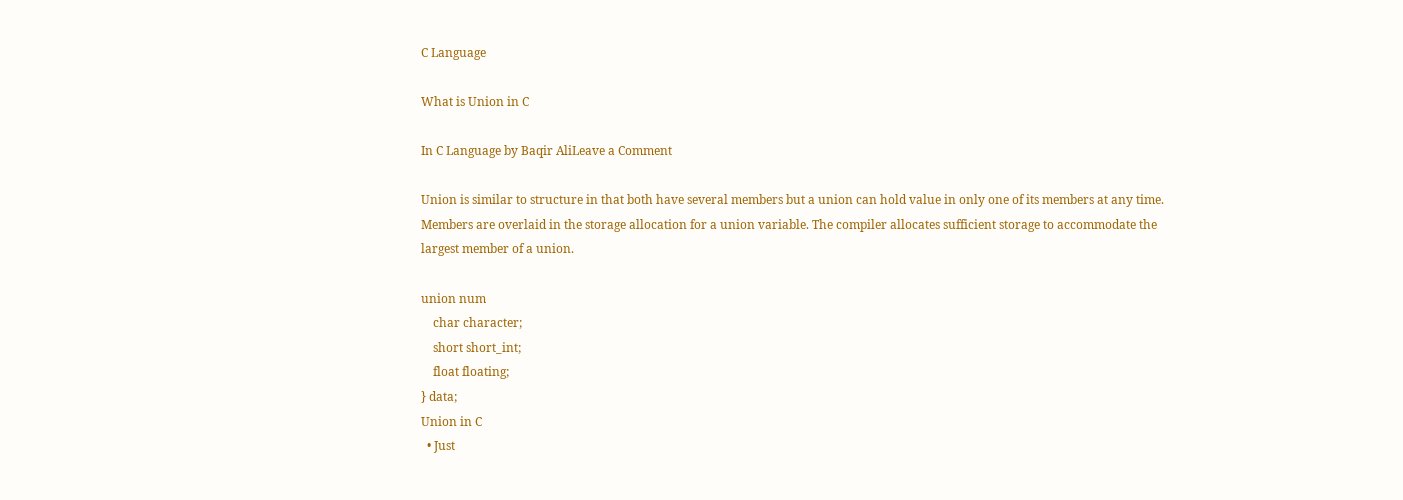C Language

What is Union in C

In C Language by Baqir AliLeave a Comment

Union is similar to structure in that both have several members but a union can hold value in only one of its members at any time. Members are overlaid in the storage allocation for a union variable. The compiler allocates sufficient storage to accommodate the largest member of a union.

union num
    char character;
    short short_int;
    float floating;
} data;
Union in C
  • Just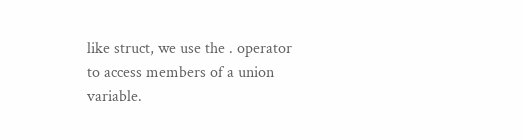like struct, we use the . operator to access members of a union variable.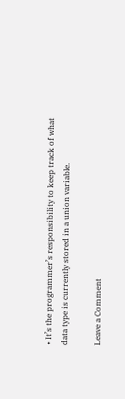• It’s the programmer’s responsibility to keep track of what data type is currently stored in a union variable.

Leave a Comment